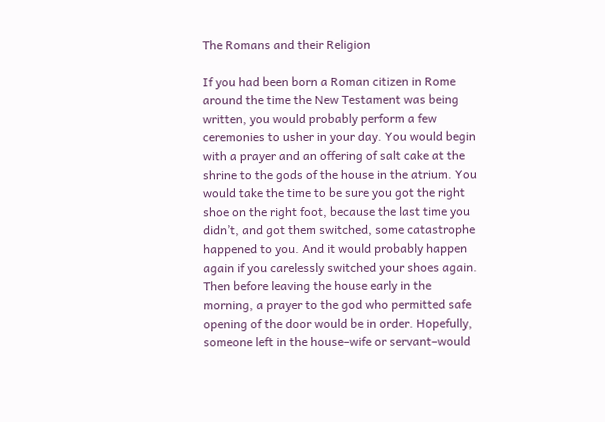The Romans and their Religion

If you had been born a Roman citizen in Rome around the time the New Testament was being written, you would probably perform a few ceremonies to usher in your day. You would begin with a prayer and an offering of salt cake at the shrine to the gods of the house in the atrium. You would take the time to be sure you got the right shoe on the right foot, because the last time you didn’t, and got them switched, some catastrophe happened to you. And it would probably happen again if you carelessly switched your shoes again. Then before leaving the house early in the morning, a prayer to the god who permitted safe opening of the door would be in order. Hopefully, someone left in the house–wife or servant–would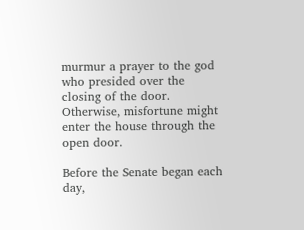murmur a prayer to the god who presided over the closing of the door. Otherwise, misfortune might enter the house through the open door.

Before the Senate began each day,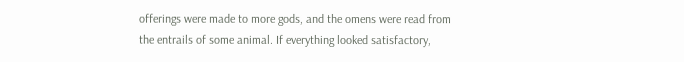offerings were made to more gods, and the omens were read from the entrails of some animal. If everything looked satisfactory,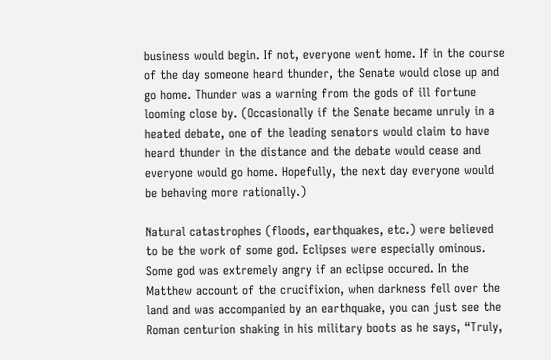business would begin. If not, everyone went home. If in the course of the day someone heard thunder, the Senate would close up and go home. Thunder was a warning from the gods of ill fortune looming close by. (Occasionally if the Senate became unruly in a heated debate, one of the leading senators would claim to have heard thunder in the distance and the debate would cease and everyone would go home. Hopefully, the next day everyone would be behaving more rationally.)

Natural catastrophes (floods, earthquakes, etc.) were believed to be the work of some god. Eclipses were especially ominous. Some god was extremely angry if an eclipse occured. In the Matthew account of the crucifixion, when darkness fell over the land and was accompanied by an earthquake, you can just see the Roman centurion shaking in his military boots as he says, “Truly,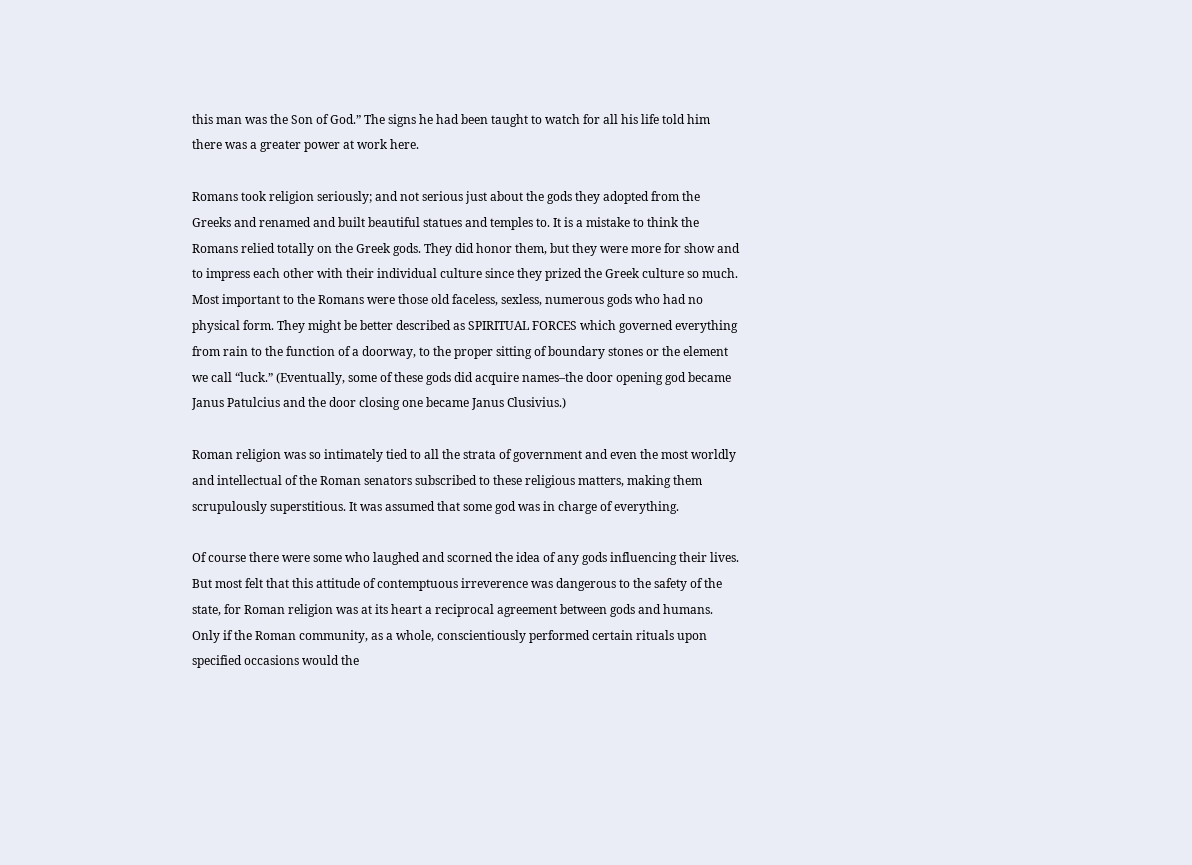this man was the Son of God.” The signs he had been taught to watch for all his life told him there was a greater power at work here.

Romans took religion seriously; and not serious just about the gods they adopted from the Greeks and renamed and built beautiful statues and temples to. It is a mistake to think the Romans relied totally on the Greek gods. They did honor them, but they were more for show and to impress each other with their individual culture since they prized the Greek culture so much. Most important to the Romans were those old faceless, sexless, numerous gods who had no physical form. They might be better described as SPIRITUAL FORCES which governed everything from rain to the function of a doorway, to the proper sitting of boundary stones or the element we call “luck.” (Eventually, some of these gods did acquire names–the door opening god became Janus Patulcius and the door closing one became Janus Clusivius.)

Roman religion was so intimately tied to all the strata of government and even the most worldly and intellectual of the Roman senators subscribed to these religious matters, making them scrupulously superstitious. It was assumed that some god was in charge of everything.

Of course there were some who laughed and scorned the idea of any gods influencing their lives. But most felt that this attitude of contemptuous irreverence was dangerous to the safety of the state, for Roman religion was at its heart a reciprocal agreement between gods and humans. Only if the Roman community, as a whole, conscientiously performed certain rituals upon specified occasions would the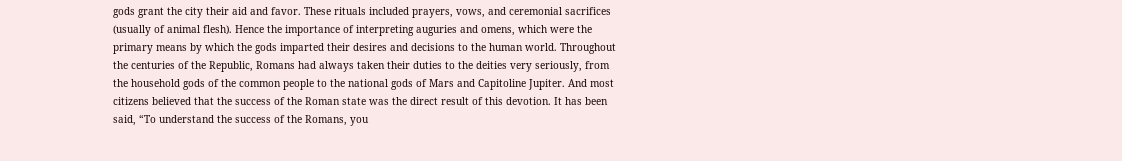gods grant the city their aid and favor. These rituals included prayers, vows, and ceremonial sacrifices (usually of animal flesh). Hence the importance of interpreting auguries and omens, which were the primary means by which the gods imparted their desires and decisions to the human world. Throughout the centuries of the Republic, Romans had always taken their duties to the deities very seriously, from the household gods of the common people to the national gods of Mars and Capitoline Jupiter. And most citizens believed that the success of the Roman state was the direct result of this devotion. It has been said, “To understand the success of the Romans, you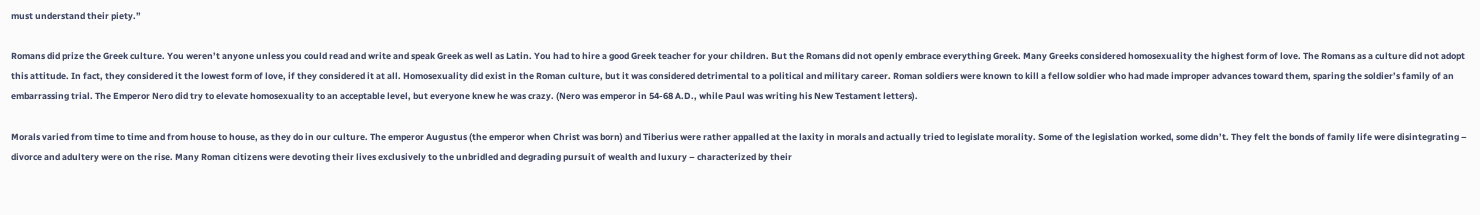must understand their piety.”

Romans did prize the Greek culture. You weren’t anyone unless you could read and write and speak Greek as well as Latin. You had to hire a good Greek teacher for your children. But the Romans did not openly embrace everything Greek. Many Greeks considered homosexuality the highest form of love. The Romans as a culture did not adopt this attitude. In fact, they considered it the lowest form of love, if they considered it at all. Homosexuality did exist in the Roman culture, but it was considered detrimental to a political and military career. Roman soldiers were known to kill a fellow soldier who had made improper advances toward them, sparing the soldier’s family of an embarrassing trial. The Emperor Nero did try to elevate homosexuality to an acceptable level, but everyone knew he was crazy. (Nero was emperor in 54-68 A.D., while Paul was writing his New Testament letters).

Morals varied from time to time and from house to house, as they do in our culture. The emperor Augustus (the emperor when Christ was born) and Tiberius were rather appalled at the laxity in morals and actually tried to legislate morality. Some of the legislation worked, some didn’t. They felt the bonds of family life were disintegrating – divorce and adultery were on the rise. Many Roman citizens were devoting their lives exclusively to the unbridled and degrading pursuit of wealth and luxury – characterized by their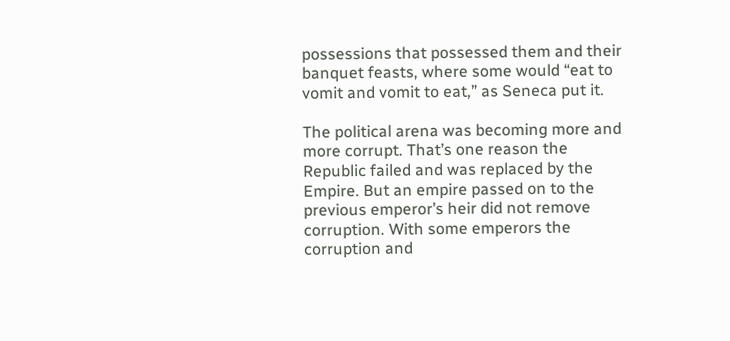possessions that possessed them and their banquet feasts, where some would “eat to vomit and vomit to eat,” as Seneca put it.

The political arena was becoming more and more corrupt. That’s one reason the Republic failed and was replaced by the Empire. But an empire passed on to the previous emperor’s heir did not remove corruption. With some emperors the corruption and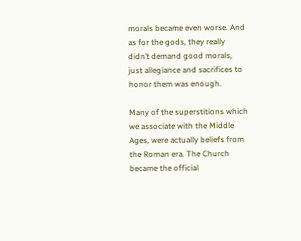morals became even worse. And as for the gods, they really didn’t demand good morals, just allegiance and sacrifices to honor them was enough.

Many of the superstitions which we associate with the Middle Ages, were actually beliefs from the Roman era. The Church became the official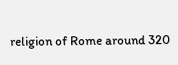religion of Rome around 320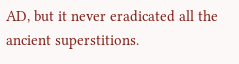AD, but it never eradicated all the ancient superstitions.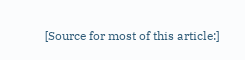[Source for most of this article:]